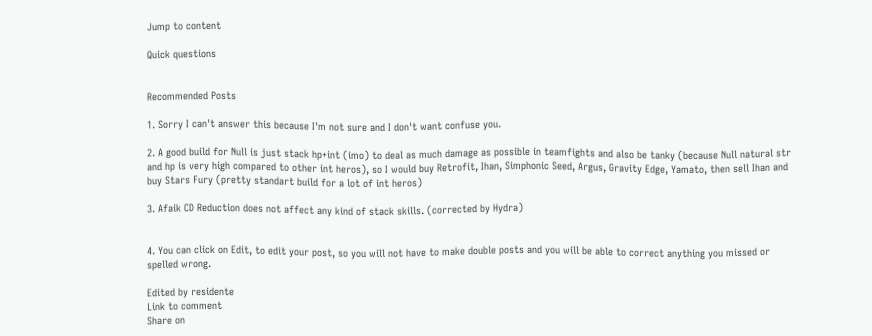Jump to content

Quick questions


Recommended Posts

1. Sorry I can't answer this because I'm not sure and I don't want confuse you.

2. A good build for Null is just stack hp+int (imo) to deal as much damage as possible in teamfights and also be tanky (because Null natural str and hp is very high compared to other int heros), so I would buy Retrofit, Ihan, Simphonic Seed, Argus, Gravity Edge, Yamato, then sell Ihan and buy Stars Fury (pretty standart build for a lot of int heros)

3. Afaik CD Reduction does not affect any kind of stack skills. (corrected by Hydra)


4. You can click on Edit, to edit your post, so you will not have to make double posts and you will be able to correct anything you missed or spelled wrong.

Edited by residente
Link to comment
Share on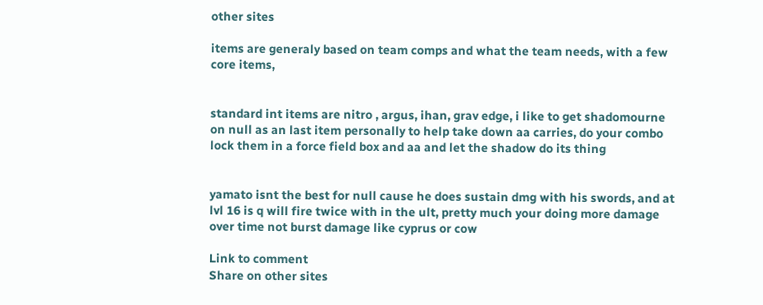other sites

items are generaly based on team comps and what the team needs, with a few core items,


standard int items are nitro , argus, ihan, grav edge, i like to get shadomourne on null as an last item personally to help take down aa carries, do your combo lock them in a force field box and aa and let the shadow do its thing


yamato isnt the best for null cause he does sustain dmg with his swords, and at lvl 16 is q will fire twice with in the ult, pretty much your doing more damage over time not burst damage like cyprus or cow

Link to comment
Share on other sites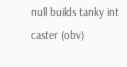null builds tanky int caster (obv)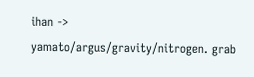ihan -> yamato/argus/gravity/nitrogen. grab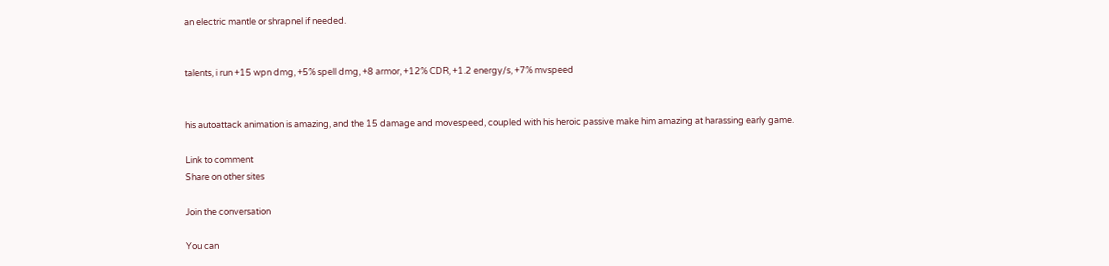an electric mantle or shrapnel if needed.


talents, i run +15 wpn dmg, +5% spell dmg, +8 armor, +12% CDR, +1.2 energy/s, +7% mvspeed


his autoattack animation is amazing, and the 15 damage and movespeed, coupled with his heroic passive make him amazing at harassing early game.

Link to comment
Share on other sites

Join the conversation

You can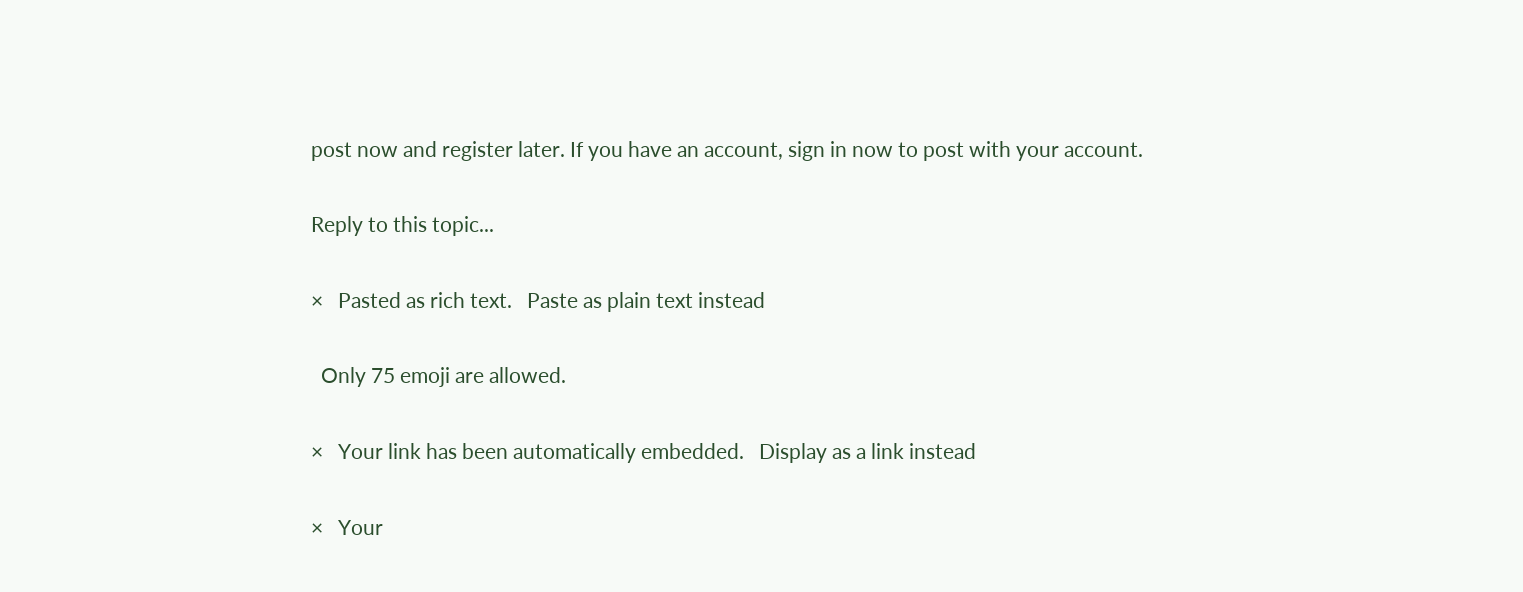post now and register later. If you have an account, sign in now to post with your account.

Reply to this topic...

×   Pasted as rich text.   Paste as plain text instead

  Only 75 emoji are allowed.

×   Your link has been automatically embedded.   Display as a link instead

×   Your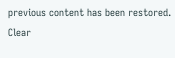previous content has been restored.   Clear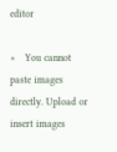editor

×   You cannot paste images directly. Upload or insert images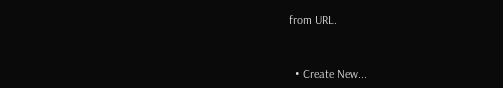from URL.


  • Create New...